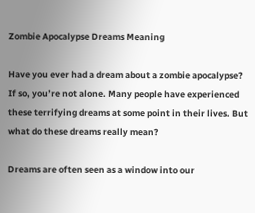Zombie Apocalypse Dreams Meaning

Have you ever had a dream about a zombie apocalypse? If so, you’re not alone. Many people have experienced these terrifying dreams at some point in their lives. But what do these dreams really mean?

Dreams are often seen as a window into our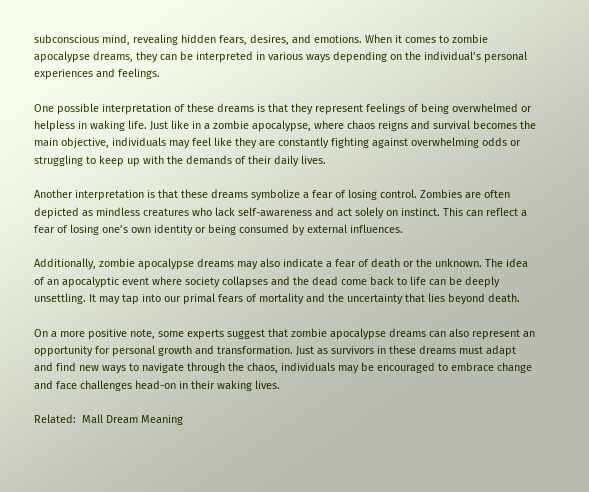subconscious mind, revealing hidden fears, desires, and emotions. When it comes to zombie apocalypse dreams, they can be interpreted in various ways depending on the individual’s personal experiences and feelings.

One possible interpretation of these dreams is that they represent feelings of being overwhelmed or helpless in waking life. Just like in a zombie apocalypse, where chaos reigns and survival becomes the main objective, individuals may feel like they are constantly fighting against overwhelming odds or struggling to keep up with the demands of their daily lives.

Another interpretation is that these dreams symbolize a fear of losing control. Zombies are often depicted as mindless creatures who lack self-awareness and act solely on instinct. This can reflect a fear of losing one’s own identity or being consumed by external influences.

Additionally, zombie apocalypse dreams may also indicate a fear of death or the unknown. The idea of an apocalyptic event where society collapses and the dead come back to life can be deeply unsettling. It may tap into our primal fears of mortality and the uncertainty that lies beyond death.

On a more positive note, some experts suggest that zombie apocalypse dreams can also represent an opportunity for personal growth and transformation. Just as survivors in these dreams must adapt and find new ways to navigate through the chaos, individuals may be encouraged to embrace change and face challenges head-on in their waking lives.

Related:  Mall Dream Meaning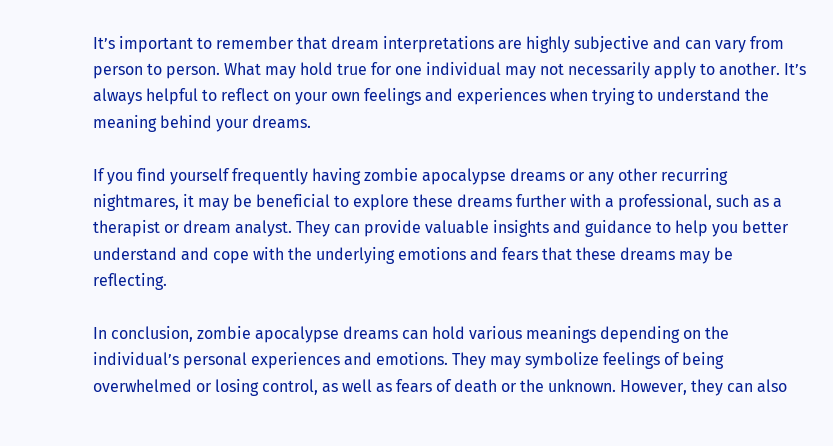It’s important to remember that dream interpretations are highly subjective and can vary from person to person. What may hold true for one individual may not necessarily apply to another. It’s always helpful to reflect on your own feelings and experiences when trying to understand the meaning behind your dreams.

If you find yourself frequently having zombie apocalypse dreams or any other recurring nightmares, it may be beneficial to explore these dreams further with a professional, such as a therapist or dream analyst. They can provide valuable insights and guidance to help you better understand and cope with the underlying emotions and fears that these dreams may be reflecting.

In conclusion, zombie apocalypse dreams can hold various meanings depending on the individual’s personal experiences and emotions. They may symbolize feelings of being overwhelmed or losing control, as well as fears of death or the unknown. However, they can also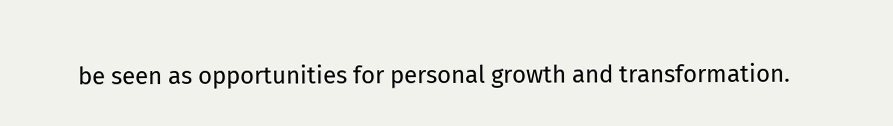be seen as opportunities for personal growth and transformation.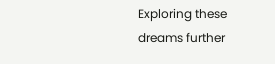Exploring these dreams further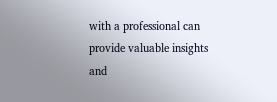with a professional can provide valuable insights and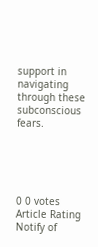support in navigating through these subconscious fears.





0 0 votes
Article Rating
Notify of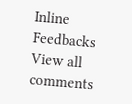Inline Feedbacks
View all comments